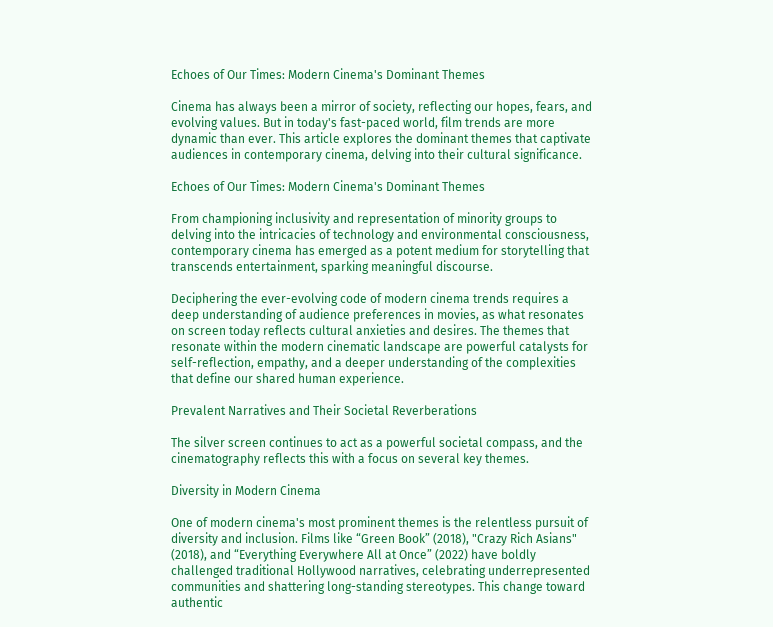Echoes of Our Times: Modern Cinema's Dominant Themes

Cinema has always been a mirror of society, reflecting our hopes, fears, and evolving values. But in today's fast-paced world, film trends are more dynamic than ever. This article explores the dominant themes that captivate audiences in contemporary cinema, delving into their cultural significance.

Echoes of Our Times: Modern Cinema's Dominant Themes

From championing inclusivity and representation of minority groups to delving into the intricacies of technology and environmental consciousness, contemporary cinema has emerged as a potent medium for storytelling that transcends entertainment, sparking meaningful discourse.

Deciphering the ever-evolving code of modern cinema trends requires a deep understanding of audience preferences in movies, as what resonates on screen today reflects cultural anxieties and desires. The themes that resonate within the modern cinematic landscape are powerful catalysts for self-reflection, empathy, and a deeper understanding of the complexities that define our shared human experience.

Prevalent Narratives and Their Societal Reverberations

The silver screen continues to act as a powerful societal compass, and the cinematography reflects this with a focus on several key themes.

Diversity in Modern Cinema

One of modern cinema's most prominent themes is the relentless pursuit of diversity and inclusion. Films like “Green Book” (2018), "Crazy Rich Asians" (2018), and “Everything Everywhere All at Once” (2022) have boldly challenged traditional Hollywood narratives, celebrating underrepresented communities and shattering long-standing stereotypes. This change toward authentic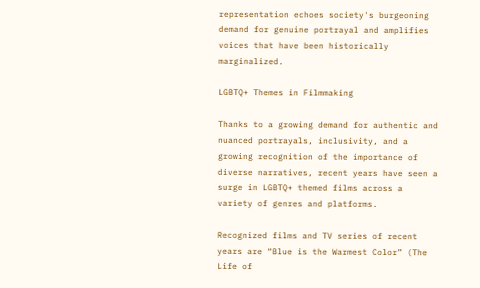representation echoes society's burgeoning demand for genuine portrayal and amplifies voices that have been historically marginalized.

LGBTQ+ Themes in Filmmaking

Thanks to a growing demand for authentic and nuanced portrayals, inclusivity, and a growing recognition of the importance of diverse narratives, recent years have seen a surge in LGBTQ+ themed films across a variety of genres and platforms.

Recognized films and TV series of recent years are “Blue is the Warmest Color” (The Life of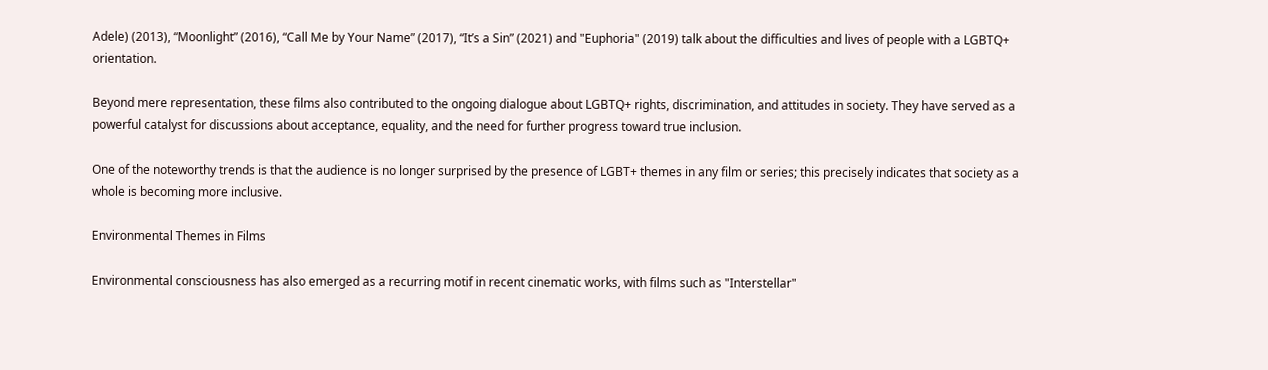Adele) (2013), “Moonlight” (2016), “Call Me by Your Name” (2017), “It’s a Sin” (2021) and "Euphoria" (2019) talk about the difficulties and lives of people with a LGBTQ+ orientation.

Beyond mere representation, these films also contributed to the ongoing dialogue about LGBTQ+ rights, discrimination, and attitudes in society. They have served as a powerful catalyst for discussions about acceptance, equality, and the need for further progress toward true inclusion.

One of the noteworthy trends is that the audience is no longer surprised by the presence of LGBT+ themes in any film or series; this precisely indicates that society as a whole is becoming more inclusive.

Environmental Themes in Films

Environmental consciousness has also emerged as a recurring motif in recent cinematic works, with films such as "Interstellar"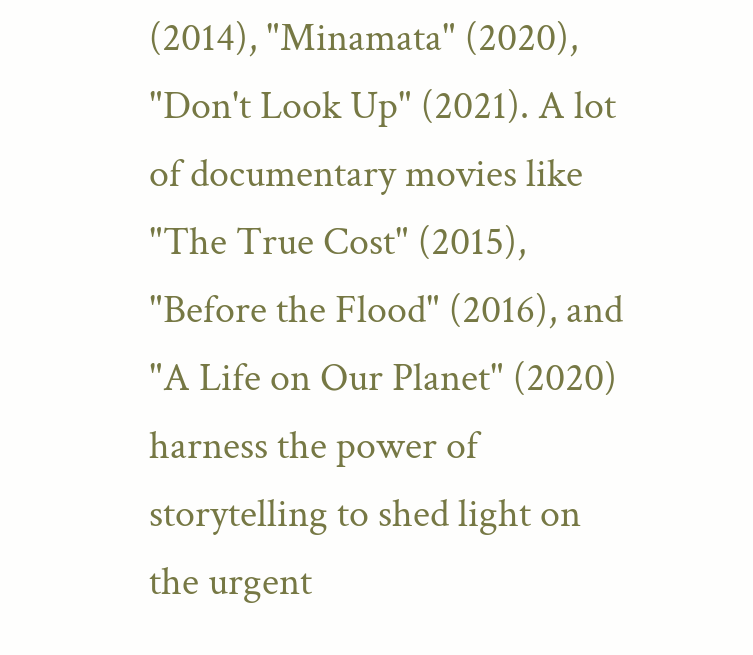(2014), "Minamata" (2020), "Don't Look Up" (2021). A lot of documentary movies like "The True Cost" (2015), "Before the Flood" (2016), and "A Life on Our Planet" (2020) harness the power of storytelling to shed light on the urgent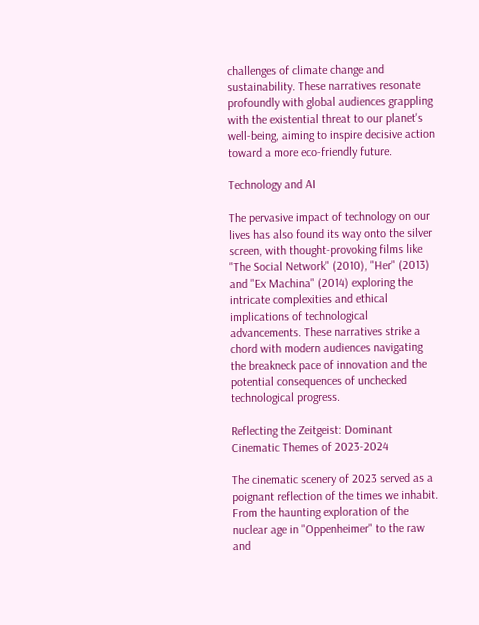challenges of climate change and sustainability. These narratives resonate profoundly with global audiences grappling with the existential threat to our planet's well-being, aiming to inspire decisive action toward a more eco-friendly future.

Technology and AI

The pervasive impact of technology on our lives has also found its way onto the silver screen, with thought-provoking films like "The Social Network" (2010), "Her" (2013) and "Ex Machina" (2014) exploring the intricate complexities and ethical implications of technological advancements. These narratives strike a chord with modern audiences navigating the breakneck pace of innovation and the potential consequences of unchecked technological progress.

Reflecting the Zeitgeist: Dominant Cinematic Themes of 2023-2024

The cinematic scenery of 2023 served as a poignant reflection of the times we inhabit. From the haunting exploration of the nuclear age in "Oppenheimer" to the raw and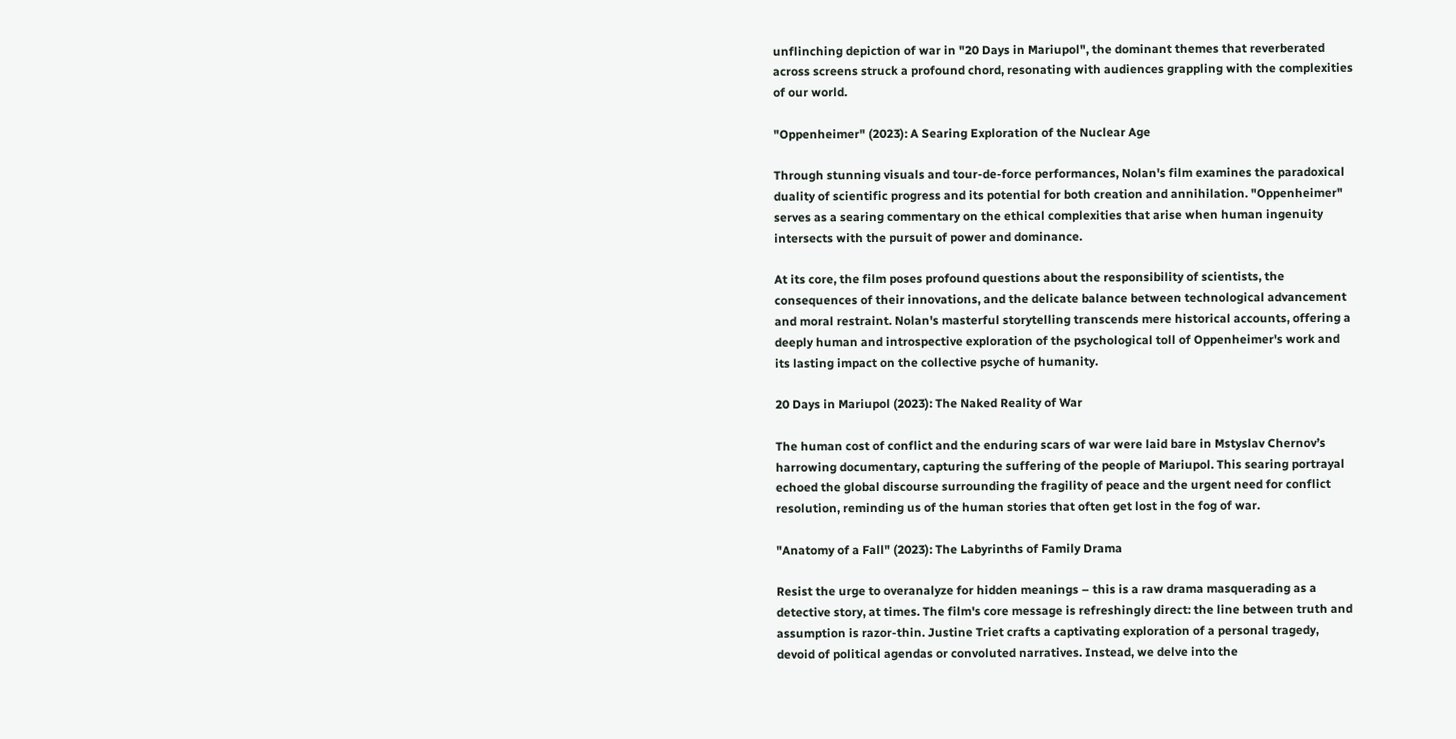unflinching depiction of war in "20 Days in Mariupol", the dominant themes that reverberated across screens struck a profound chord, resonating with audiences grappling with the complexities of our world.

"Oppenheimer" (2023): A Searing Exploration of the Nuclear Age

Through stunning visuals and tour-de-force performances, Nolan's film examines the paradoxical duality of scientific progress and its potential for both creation and annihilation. "Oppenheimer" serves as a searing commentary on the ethical complexities that arise when human ingenuity intersects with the pursuit of power and dominance.

At its core, the film poses profound questions about the responsibility of scientists, the consequences of their innovations, and the delicate balance between technological advancement and moral restraint. Nolan's masterful storytelling transcends mere historical accounts, offering a deeply human and introspective exploration of the psychological toll of Oppenheimer's work and its lasting impact on the collective psyche of humanity.

20 Days in Mariupol (2023): The Naked Reality of War

The human cost of conflict and the enduring scars of war were laid bare in Mstyslav Chernov’s harrowing documentary, capturing the suffering of the people of Mariupol. This searing portrayal echoed the global discourse surrounding the fragility of peace and the urgent need for conflict resolution, reminding us of the human stories that often get lost in the fog of war.

"Anatomy of a Fall" (2023): The Labyrinths of Family Drama

Resist the urge to overanalyze for hidden meanings – this is a raw drama masquerading as a detective story, at times. The film's core message is refreshingly direct: the line between truth and assumption is razor-thin. Justine Triet crafts a captivating exploration of a personal tragedy, devoid of political agendas or convoluted narratives. Instead, we delve into the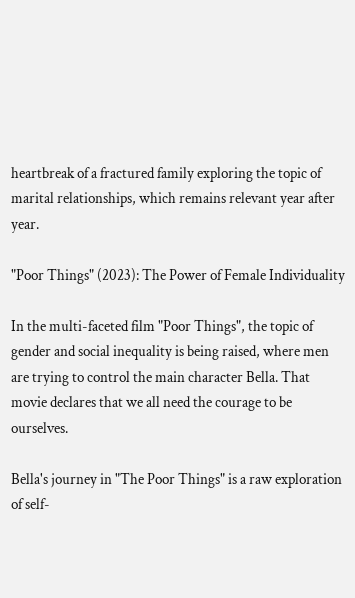heartbreak of a fractured family exploring the topic of marital relationships, which remains relevant year after year.

"Poor Things" (2023): The Power of Female Individuality

In the multi-faceted film "Poor Things", the topic of gender and social inequality is being raised, where men are trying to control the main character Bella. That movie declares that we all need the courage to be ourselves.

Bella's journey in "The Poor Things" is a raw exploration of self-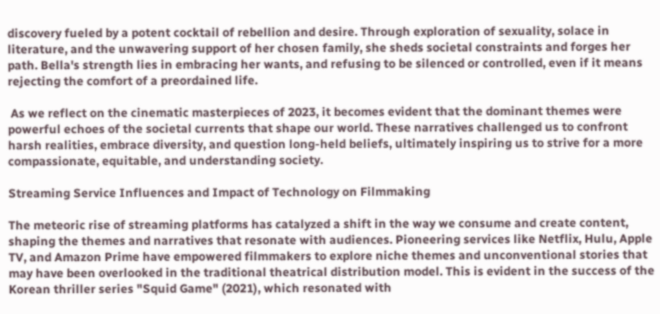discovery fueled by a potent cocktail of rebellion and desire. Through exploration of sexuality, solace in literature, and the unwavering support of her chosen family, she sheds societal constraints and forges her path. Bella's strength lies in embracing her wants, and refusing to be silenced or controlled, even if it means rejecting the comfort of a preordained life.

 As we reflect on the cinematic masterpieces of 2023, it becomes evident that the dominant themes were powerful echoes of the societal currents that shape our world. These narratives challenged us to confront harsh realities, embrace diversity, and question long-held beliefs, ultimately inspiring us to strive for a more compassionate, equitable, and understanding society.

Streaming Service Influences and Impact of Technology on Filmmaking

The meteoric rise of streaming platforms has catalyzed a shift in the way we consume and create content, shaping the themes and narratives that resonate with audiences. Pioneering services like Netflix, Hulu, Apple TV, and Amazon Prime have empowered filmmakers to explore niche themes and unconventional stories that may have been overlooked in the traditional theatrical distribution model. This is evident in the success of the Korean thriller series "Squid Game" (2021), which resonated with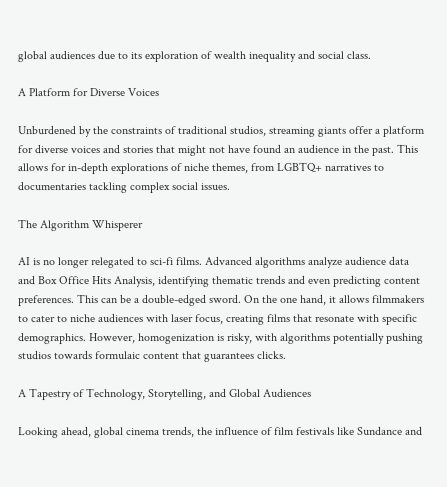global audiences due to its exploration of wealth inequality and social class.

A Platform for Diverse Voices

Unburdened by the constraints of traditional studios, streaming giants offer a platform for diverse voices and stories that might not have found an audience in the past. This allows for in-depth explorations of niche themes, from LGBTQ+ narratives to documentaries tackling complex social issues.

The Algorithm Whisperer

AI is no longer relegated to sci-fi films. Advanced algorithms analyze audience data and Box Office Hits Analysis, identifying thematic trends and even predicting content preferences. This can be a double-edged sword. On the one hand, it allows filmmakers to cater to niche audiences with laser focus, creating films that resonate with specific demographics. However, homogenization is risky, with algorithms potentially pushing studios towards formulaic content that guarantees clicks.

A Tapestry of Technology, Storytelling, and Global Audiences

Looking ahead, global cinema trends, the influence of film festivals like Sundance and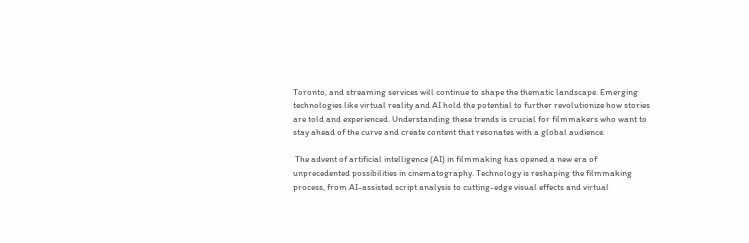Toronto, and streaming services will continue to shape the thematic landscape. Emerging technologies like virtual reality and AI hold the potential to further revolutionize how stories are told and experienced. Understanding these trends is crucial for filmmakers who want to stay ahead of the curve and create content that resonates with a global audience.

 The advent of artificial intelligence (AI) in filmmaking has opened a new era of unprecedented possibilities in cinematography. Technology is reshaping the filmmaking process, from AI-assisted script analysis to cutting-edge visual effects and virtual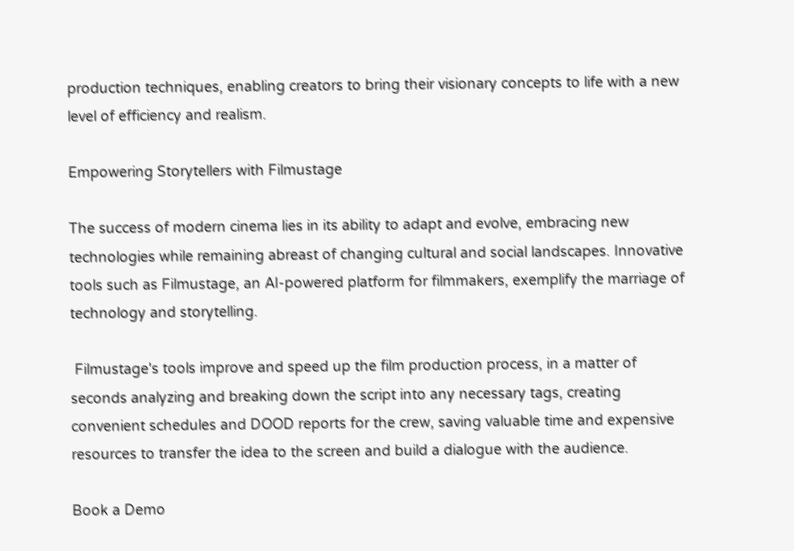production techniques, enabling creators to bring their visionary concepts to life with a new level of efficiency and realism.

Empowering Storytellers with Filmustage

The success of modern cinema lies in its ability to adapt and evolve, embracing new technologies while remaining abreast of changing cultural and social landscapes. Innovative tools such as Filmustage, an AI-powered platform for filmmakers, exemplify the marriage of technology and storytelling.

 Filmustage's tools improve and speed up the film production process, in a matter of seconds analyzing and breaking down the script into any necessary tags, creating convenient schedules and DOOD reports for the crew, saving valuable time and expensive resources to transfer the idea to the screen and build a dialogue with the audience.

Book a Demo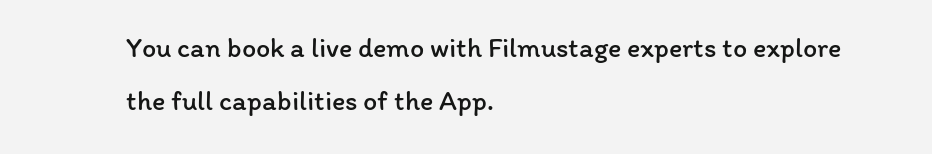You can book a live demo with Filmustage experts to explore the full capabilities of the App.